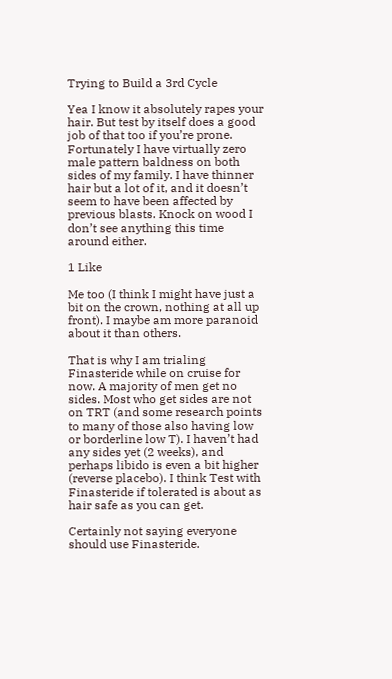Trying to Build a 3rd Cycle

Yea I know it absolutely rapes your hair. But test by itself does a good job of that too if you’re prone. Fortunately I have virtually zero male pattern baldness on both sides of my family. I have thinner hair but a lot of it, and it doesn’t seem to have been affected by previous blasts. Knock on wood I don’t see anything this time around either.

1 Like

Me too (I think I might have just a bit on the crown, nothing at all up front). I maybe am more paranoid about it than others.

That is why I am trialing Finasteride while on cruise for now. A majority of men get no sides. Most who get sides are not on TRT (and some research points to many of those also having low or borderline low T). I haven’t had any sides yet (2 weeks), and perhaps libido is even a bit higher (reverse placebo). I think Test with Finasteride if tolerated is about as hair safe as you can get.

Certainly not saying everyone should use Finasteride.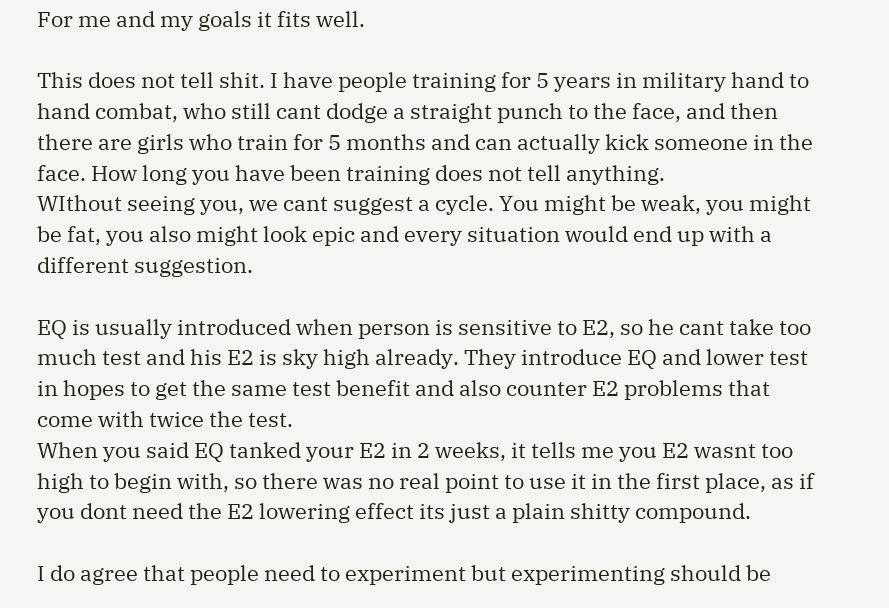For me and my goals it fits well.

This does not tell shit. I have people training for 5 years in military hand to hand combat, who still cant dodge a straight punch to the face, and then there are girls who train for 5 months and can actually kick someone in the face. How long you have been training does not tell anything.
WIthout seeing you, we cant suggest a cycle. You might be weak, you might be fat, you also might look epic and every situation would end up with a different suggestion.

EQ is usually introduced when person is sensitive to E2, so he cant take too much test and his E2 is sky high already. They introduce EQ and lower test in hopes to get the same test benefit and also counter E2 problems that come with twice the test.
When you said EQ tanked your E2 in 2 weeks, it tells me you E2 wasnt too high to begin with, so there was no real point to use it in the first place, as if you dont need the E2 lowering effect its just a plain shitty compound.

I do agree that people need to experiment but experimenting should be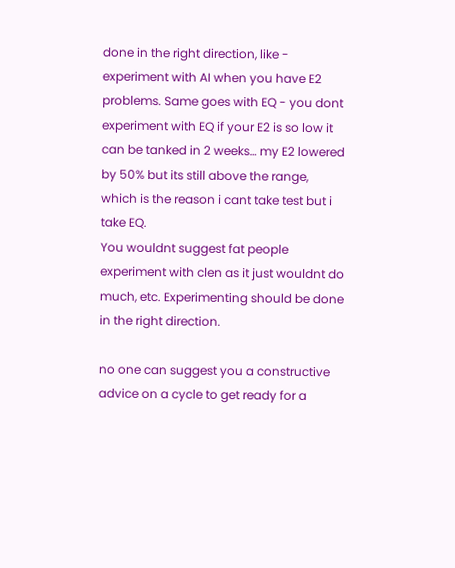done in the right direction, like - experiment with AI when you have E2 problems. Same goes with EQ - you dont experiment with EQ if your E2 is so low it can be tanked in 2 weeks… my E2 lowered by 50% but its still above the range, which is the reason i cant take test but i take EQ.
You wouldnt suggest fat people experiment with clen as it just wouldnt do much, etc. Experimenting should be done in the right direction.

no one can suggest you a constructive advice on a cycle to get ready for a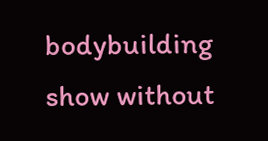bodybuilding show without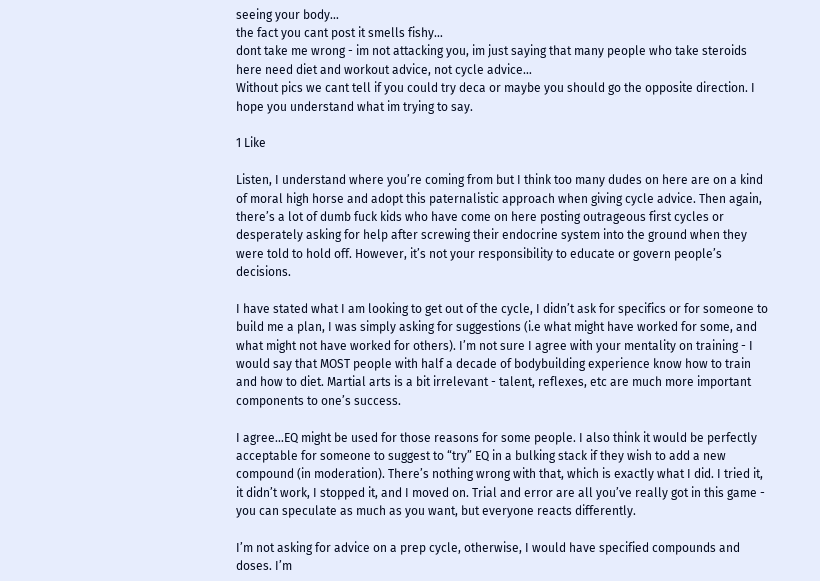seeing your body…
the fact you cant post it smells fishy…
dont take me wrong - im not attacking you, im just saying that many people who take steroids here need diet and workout advice, not cycle advice…
Without pics we cant tell if you could try deca or maybe you should go the opposite direction. I hope you understand what im trying to say.

1 Like

Listen, I understand where you’re coming from but I think too many dudes on here are on a kind of moral high horse and adopt this paternalistic approach when giving cycle advice. Then again, there’s a lot of dumb fuck kids who have come on here posting outrageous first cycles or desperately asking for help after screwing their endocrine system into the ground when they were told to hold off. However, it’s not your responsibility to educate or govern people’s decisions.

I have stated what I am looking to get out of the cycle, I didn’t ask for specifics or for someone to build me a plan, I was simply asking for suggestions (i.e what might have worked for some, and what might not have worked for others). I’m not sure I agree with your mentality on training - I would say that MOST people with half a decade of bodybuilding experience know how to train and how to diet. Martial arts is a bit irrelevant - talent, reflexes, etc are much more important components to one’s success.

I agree…EQ might be used for those reasons for some people. I also think it would be perfectly acceptable for someone to suggest to “try” EQ in a bulking stack if they wish to add a new compound (in moderation). There’s nothing wrong with that, which is exactly what I did. I tried it, it didn’t work, I stopped it, and I moved on. Trial and error are all you’ve really got in this game - you can speculate as much as you want, but everyone reacts differently.

I’m not asking for advice on a prep cycle, otherwise, I would have specified compounds and doses. I’m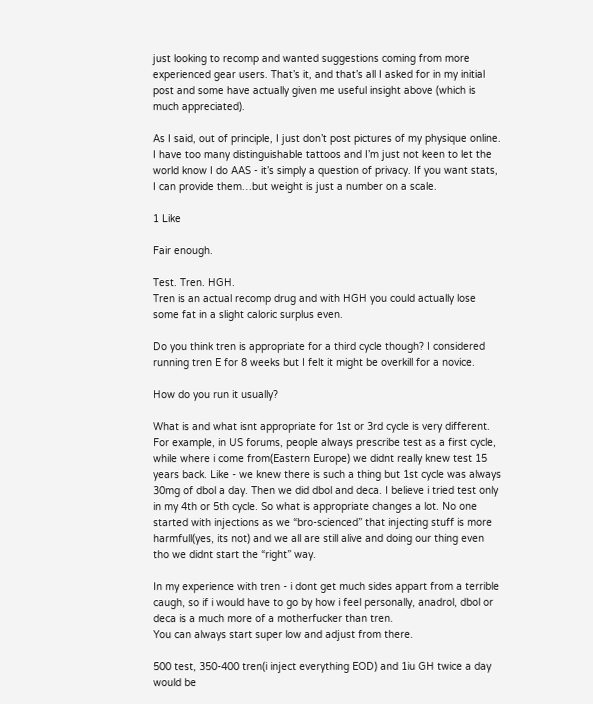just looking to recomp and wanted suggestions coming from more experienced gear users. That’s it, and that’s all I asked for in my initial post and some have actually given me useful insight above (which is much appreciated).

As I said, out of principle, I just don’t post pictures of my physique online. I have too many distinguishable tattoos and I’m just not keen to let the world know I do AAS - it’s simply a question of privacy. If you want stats, I can provide them…but weight is just a number on a scale.

1 Like

Fair enough.

Test. Tren. HGH.
Tren is an actual recomp drug and with HGH you could actually lose some fat in a slight caloric surplus even.

Do you think tren is appropriate for a third cycle though? I considered running tren E for 8 weeks but I felt it might be overkill for a novice.

How do you run it usually?

What is and what isnt appropriate for 1st or 3rd cycle is very different. For example, in US forums, people always prescribe test as a first cycle, while where i come from(Eastern Europe) we didnt really knew test 15 years back. Like - we knew there is such a thing but 1st cycle was always 30mg of dbol a day. Then we did dbol and deca. I believe i tried test only in my 4th or 5th cycle. So what is appropriate changes a lot. No one started with injections as we “bro-scienced” that injecting stuff is more harmfull(yes, its not) and we all are still alive and doing our thing even tho we didnt start the “right” way.

In my experience with tren - i dont get much sides appart from a terrible caugh, so if i would have to go by how i feel personally, anadrol, dbol or deca is a much more of a motherfucker than tren.
You can always start super low and adjust from there.

500 test, 350-400 tren(i inject everything EOD) and 1iu GH twice a day would be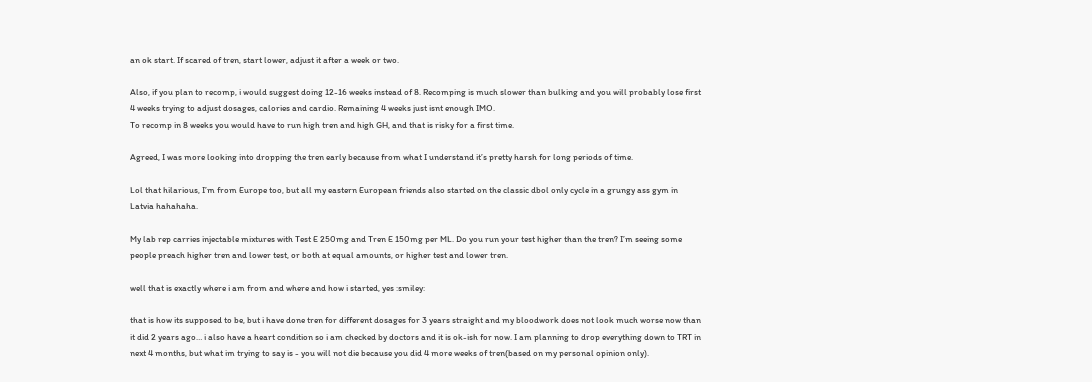an ok start. If scared of tren, start lower, adjust it after a week or two.

Also, if you plan to recomp, i would suggest doing 12-16 weeks instead of 8. Recomping is much slower than bulking and you will probably lose first 4 weeks trying to adjust dosages, calories and cardio. Remaining 4 weeks just isnt enough IMO.
To recomp in 8 weeks you would have to run high tren and high GH, and that is risky for a first time.

Agreed, I was more looking into dropping the tren early because from what I understand it’s pretty harsh for long periods of time.

Lol that hilarious, I’m from Europe too, but all my eastern European friends also started on the classic dbol only cycle in a grungy ass gym in Latvia hahahaha.

My lab rep carries injectable mixtures with Test E 250mg and Tren E 150mg per ML. Do you run your test higher than the tren? I’m seeing some people preach higher tren and lower test, or both at equal amounts, or higher test and lower tren.

well that is exactly where i am from and where and how i started, yes :smiley:

that is how its supposed to be, but i have done tren for different dosages for 3 years straight and my bloodwork does not look much worse now than it did 2 years ago… i also have a heart condition so i am checked by doctors and it is ok-ish for now. I am planning to drop everything down to TRT in next 4 months, but what im trying to say is - you will not die because you did 4 more weeks of tren(based on my personal opinion only).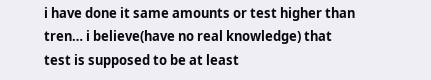i have done it same amounts or test higher than tren… i believe(have no real knowledge) that test is supposed to be at least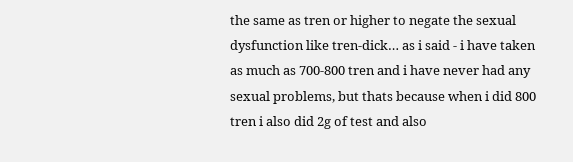the same as tren or higher to negate the sexual dysfunction like tren-dick… as i said - i have taken as much as 700-800 tren and i have never had any sexual problems, but thats because when i did 800 tren i also did 2g of test and also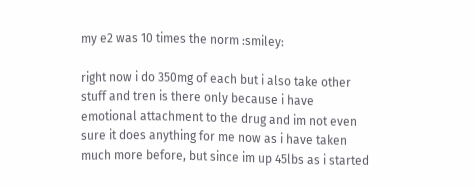my e2 was 10 times the norm :smiley:

right now i do 350mg of each but i also take other stuff and tren is there only because i have emotional attachment to the drug and im not even sure it does anything for me now as i have taken much more before, but since im up 45lbs as i started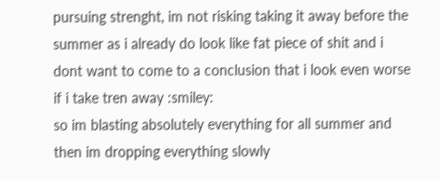pursuing strenght, im not risking taking it away before the summer as i already do look like fat piece of shit and i dont want to come to a conclusion that i look even worse if i take tren away :smiley:
so im blasting absolutely everything for all summer and then im dropping everything slowly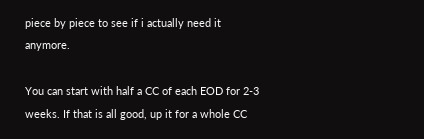piece by piece to see if i actually need it anymore.

You can start with half a CC of each EOD for 2-3 weeks. If that is all good, up it for a whole CC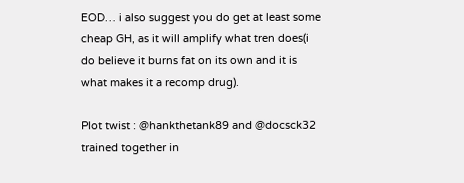EOD… i also suggest you do get at least some cheap GH, as it will amplify what tren does(i do believe it burns fat on its own and it is what makes it a recomp drug).

Plot twist : @hankthetank89 and @docsck32 trained together in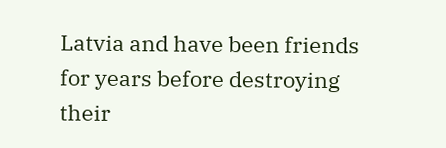Latvia and have been friends for years before destroying their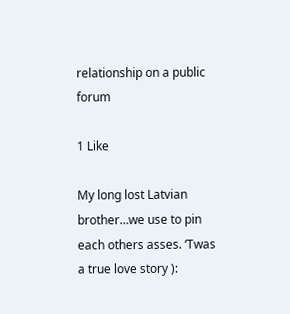relationship on a public forum

1 Like

My long lost Latvian brother…we use to pin each others asses. ‘Twas a true love story ):